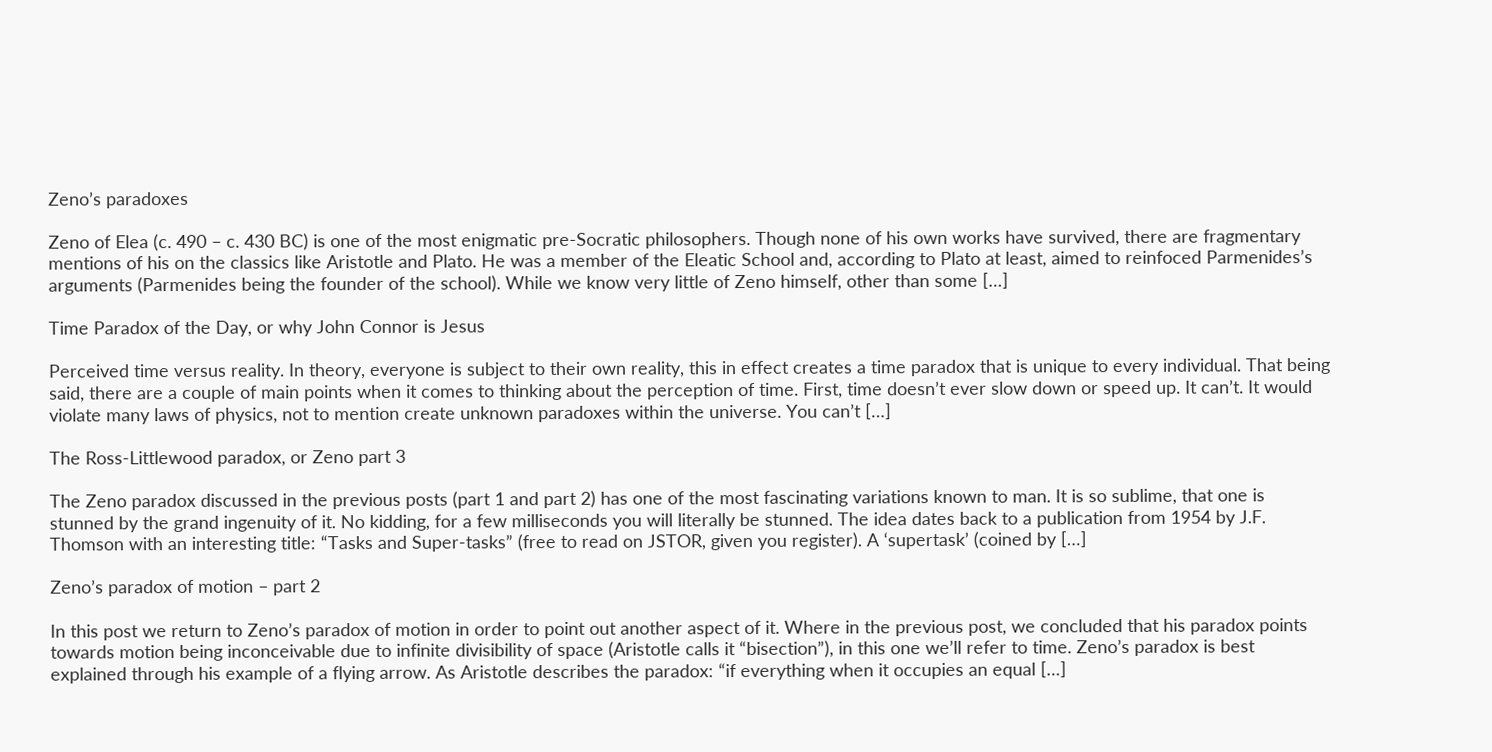Zeno’s paradoxes

Zeno of Elea (c. 490 – c. 430 BC) is one of the most enigmatic pre-Socratic philosophers. Though none of his own works have survived, there are fragmentary mentions of his on the classics like Aristotle and Plato. He was a member of the Eleatic School and, according to Plato at least, aimed to reinfoced Parmenides’s arguments (Parmenides being the founder of the school). While we know very little of Zeno himself, other than some […]

Time Paradox of the Day, or why John Connor is Jesus

Perceived time versus reality. In theory, everyone is subject to their own reality, this in effect creates a time paradox that is unique to every individual. That being said, there are a couple of main points when it comes to thinking about the perception of time. First, time doesn’t ever slow down or speed up. It can’t. It would violate many laws of physics, not to mention create unknown paradoxes within the universe. You can’t […]

The Ross-Littlewood paradox, or Zeno part 3

The Zeno paradox discussed in the previous posts (part 1 and part 2) has one of the most fascinating variations known to man. It is so sublime, that one is stunned by the grand ingenuity of it. No kidding, for a few milliseconds you will literally be stunned. The idea dates back to a publication from 1954 by J.F. Thomson with an interesting title: “Tasks and Super-tasks” (free to read on JSTOR, given you register). A ‘supertask’ (coined by […]

Zeno’s paradox of motion – part 2

In this post we return to Zeno’s paradox of motion in order to point out another aspect of it. Where in the previous post, we concluded that his paradox points towards motion being inconceivable due to infinite divisibility of space (Aristotle calls it “bisection”), in this one we’ll refer to time. Zeno’s paradox is best explained through his example of a flying arrow. As Aristotle describes the paradox: “if everything when it occupies an equal […]